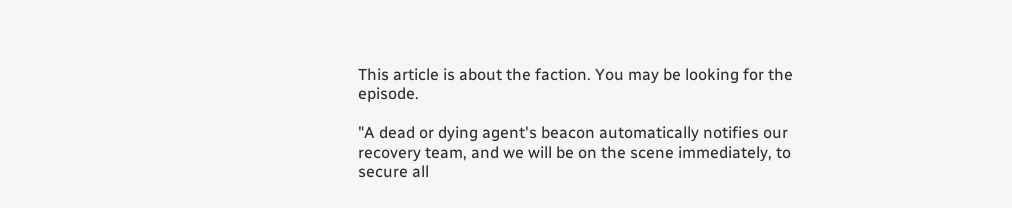This article is about the faction. You may be looking for the episode.

"A dead or dying agent's beacon automatically notifies our recovery team, and we will be on the scene immediately, to secure all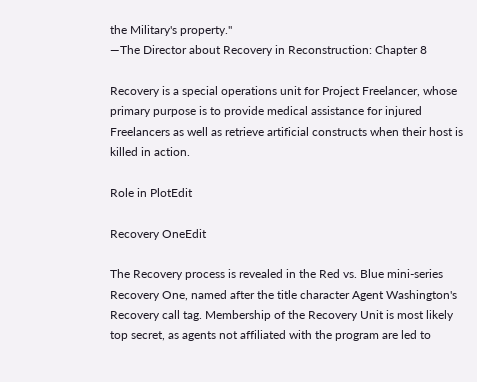the Military's property."
—The Director about Recovery in Reconstruction: Chapter 8

Recovery is a special operations unit for Project Freelancer, whose primary purpose is to provide medical assistance for injured Freelancers as well as retrieve artificial constructs when their host is killed in action.

Role in PlotEdit

Recovery OneEdit

The Recovery process is revealed in the Red vs. Blue mini-series Recovery One, named after the title character Agent Washington's Recovery call tag. Membership of the Recovery Unit is most likely top secret, as agents not affiliated with the program are led to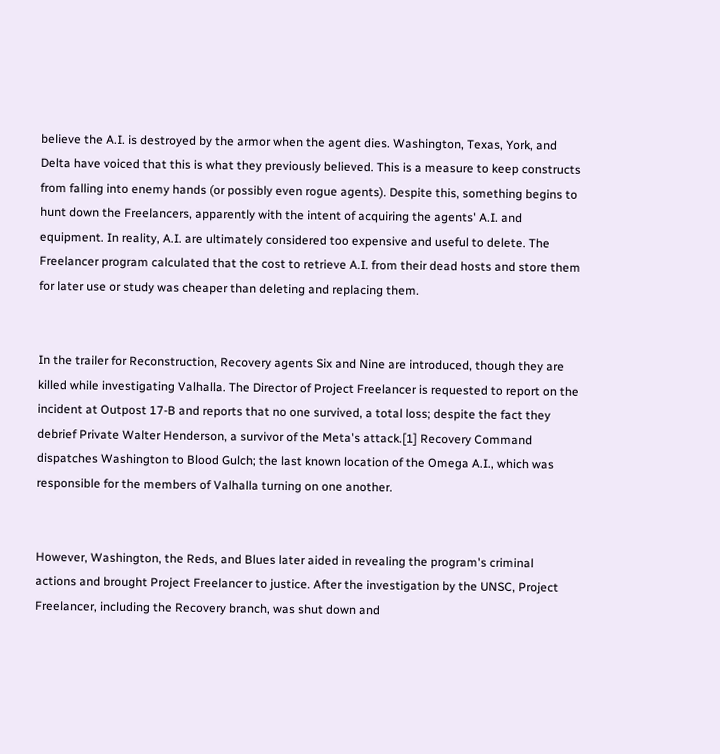believe the A.I. is destroyed by the armor when the agent dies. Washington, Texas, York, and Delta have voiced that this is what they previously believed. This is a measure to keep constructs from falling into enemy hands (or possibly even rogue agents). Despite this, something begins to hunt down the Freelancers, apparently with the intent of acquiring the agents' A.I. and equipment. In reality, A.I. are ultimately considered too expensive and useful to delete. The Freelancer program calculated that the cost to retrieve A.I. from their dead hosts and store them for later use or study was cheaper than deleting and replacing them.


In the trailer for Reconstruction, Recovery agents Six and Nine are introduced, though they are killed while investigating Valhalla. The Director of Project Freelancer is requested to report on the incident at Outpost 17-B and reports that no one survived, a total loss; despite the fact they debrief Private Walter Henderson, a survivor of the Meta's attack.[1] Recovery Command dispatches Washington to Blood Gulch; the last known location of the Omega A.I., which was responsible for the members of Valhalla turning on one another.


However, Washington, the Reds, and Blues later aided in revealing the program's criminal actions and brought Project Freelancer to justice. After the investigation by the UNSC, Project Freelancer, including the Recovery branch, was shut down and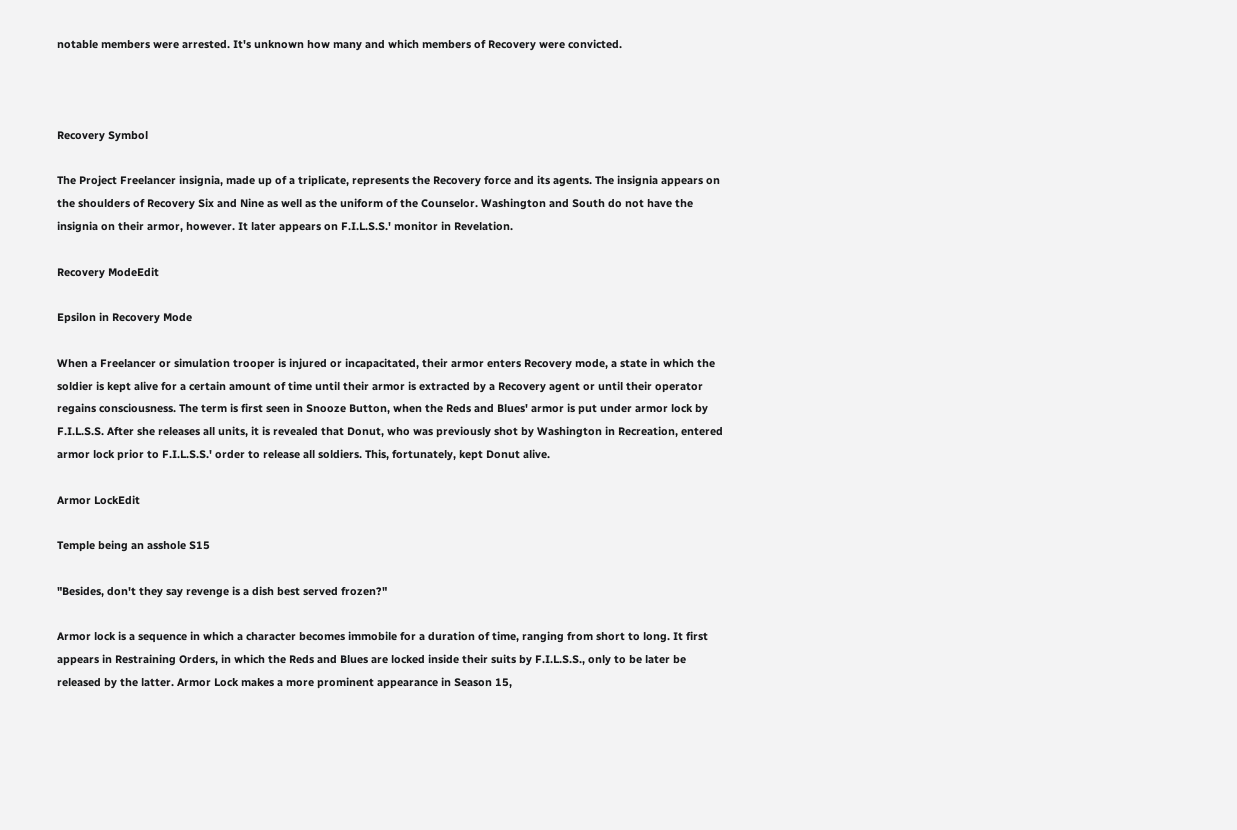notable members were arrested. It's unknown how many and which members of Recovery were convicted.



Recovery Symbol

The Project Freelancer insignia, made up of a triplicate, represents the Recovery force and its agents. The insignia appears on the shoulders of Recovery Six and Nine as well as the uniform of the Counselor. Washington and South do not have the insignia on their armor, however. It later appears on F.I.L.S.S.' monitor in Revelation.

Recovery ModeEdit

Epsilon in Recovery Mode

When a Freelancer or simulation trooper is injured or incapacitated, their armor enters Recovery mode, a state in which the soldier is kept alive for a certain amount of time until their armor is extracted by a Recovery agent or until their operator regains consciousness. The term is first seen in Snooze Button, when the Reds and Blues' armor is put under armor lock by F.I.L.S.S. After she releases all units, it is revealed that Donut, who was previously shot by Washington in Recreation, entered armor lock prior to F.I.L.S.S.' order to release all soldiers. This, fortunately, kept Donut alive.

Armor LockEdit

Temple being an asshole S15

"Besides, don't they say revenge is a dish best served frozen?"

Armor lock is a sequence in which a character becomes immobile for a duration of time, ranging from short to long. It first appears in Restraining Orders, in which the Reds and Blues are locked inside their suits by F.I.L.S.S., only to be later be released by the latter. Armor Lock makes a more prominent appearance in Season 15,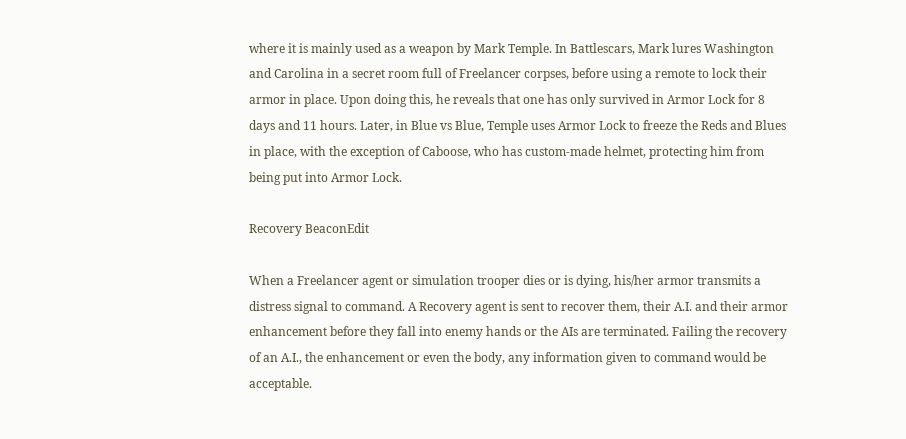where it is mainly used as a weapon by Mark Temple. In Battlescars, Mark lures Washington and Carolina in a secret room full of Freelancer corpses, before using a remote to lock their armor in place. Upon doing this, he reveals that one has only survived in Armor Lock for 8 days and 11 hours. Later, in Blue vs Blue, Temple uses Armor Lock to freeze the Reds and Blues in place, with the exception of Caboose, who has custom-made helmet, protecting him from being put into Armor Lock.

Recovery BeaconEdit

When a Freelancer agent or simulation trooper dies or is dying, his/her armor transmits a distress signal to command. A Recovery agent is sent to recover them, their A.I. and their armor enhancement before they fall into enemy hands or the AIs are terminated. Failing the recovery of an A.I., the enhancement or even the body, any information given to command would be acceptable.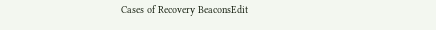Cases of Recovery BeaconsEdit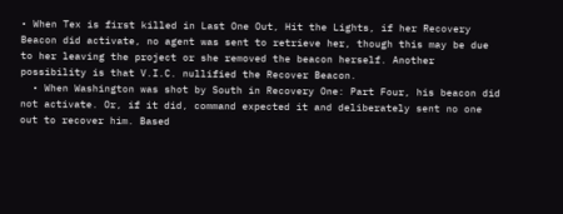• When Tex is first killed in Last One Out, Hit the Lights, if her Recovery Beacon did activate, no agent was sent to retrieve her, though this may be due to her leaving the project or she removed the beacon herself. Another possibility is that V.I.C. nullified the Recover Beacon.
  • When Washington was shot by South in Recovery One: Part Four, his beacon did not activate. Or, if it did, command expected it and deliberately sent no one out to recover him. Based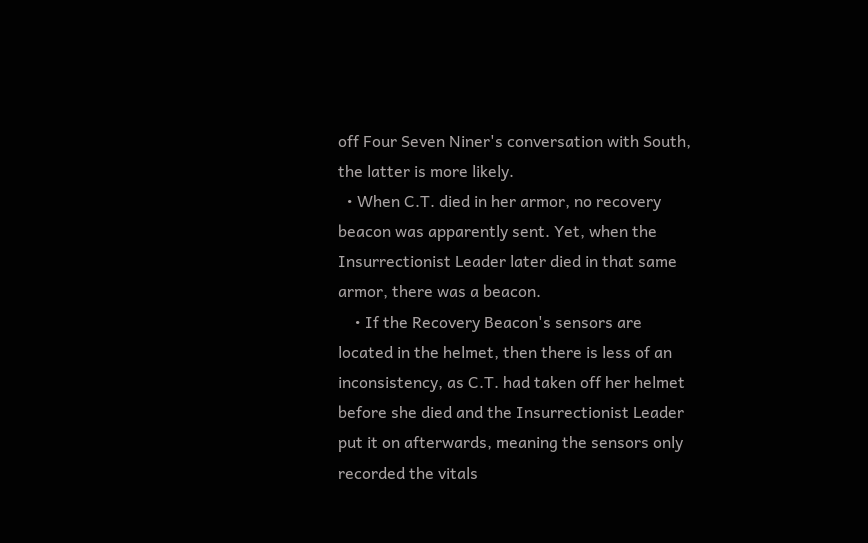off Four Seven Niner's conversation with South, the latter is more likely.
  • When C.T. died in her armor, no recovery beacon was apparently sent. Yet, when the Insurrectionist Leader later died in that same armor, there was a beacon.
    • If the Recovery Beacon's sensors are located in the helmet, then there is less of an inconsistency, as C.T. had taken off her helmet before she died and the Insurrectionist Leader put it on afterwards, meaning the sensors only recorded the vitals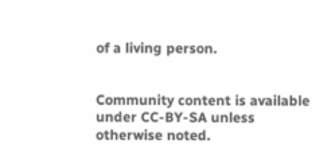of a living person.


Community content is available under CC-BY-SA unless otherwise noted.